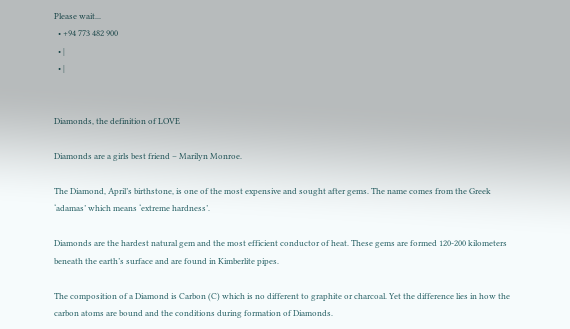Please wait...
  • +94 773 482 900
  • |
  • |


Diamonds, the definition of LOVE

Diamonds are a girls best friend – Marilyn Monroe.

The Diamond, April’s birthstone, is one of the most expensive and sought after gems. The name comes from the Greek ‘adamas’ which means ‘extreme hardness’.

Diamonds are the hardest natural gem and the most efficient conductor of heat. These gems are formed 120-200 kilometers beneath the earth’s surface and are found in Kimberlite pipes.

The composition of a Diamond is Carbon (C) which is no different to graphite or charcoal. Yet the difference lies in how the carbon atoms are bound and the conditions during formation of Diamonds.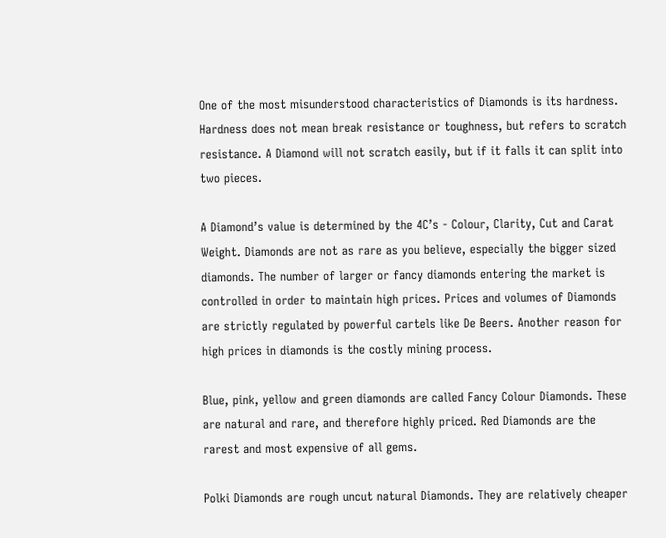One of the most misunderstood characteristics of Diamonds is its hardness. Hardness does not mean break resistance or toughness, but refers to scratch resistance. A Diamond will not scratch easily, but if it falls it can split into two pieces.

A Diamond’s value is determined by the 4C’s - Colour, Clarity, Cut and Carat Weight. Diamonds are not as rare as you believe, especially the bigger sized diamonds. The number of larger or fancy diamonds entering the market is controlled in order to maintain high prices. Prices and volumes of Diamonds are strictly regulated by powerful cartels like De Beers. Another reason for high prices in diamonds is the costly mining process.

Blue, pink, yellow and green diamonds are called Fancy Colour Diamonds. These are natural and rare, and therefore highly priced. Red Diamonds are the rarest and most expensive of all gems.

Polki Diamonds are rough uncut natural Diamonds. They are relatively cheaper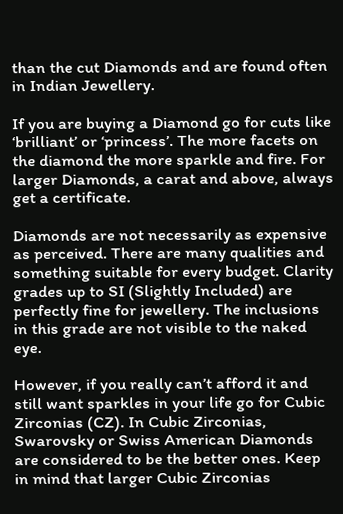than the cut Diamonds and are found often in Indian Jewellery.

If you are buying a Diamond go for cuts like ‘brilliant’ or ‘princess’. The more facets on the diamond the more sparkle and fire. For larger Diamonds, a carat and above, always get a certificate.

Diamonds are not necessarily as expensive as perceived. There are many qualities and something suitable for every budget. Clarity grades up to SI (Slightly Included) are perfectly fine for jewellery. The inclusions in this grade are not visible to the naked eye.

However, if you really can’t afford it and still want sparkles in your life go for Cubic Zirconias (CZ). In Cubic Zirconias, Swarovsky or Swiss American Diamonds are considered to be the better ones. Keep in mind that larger Cubic Zirconias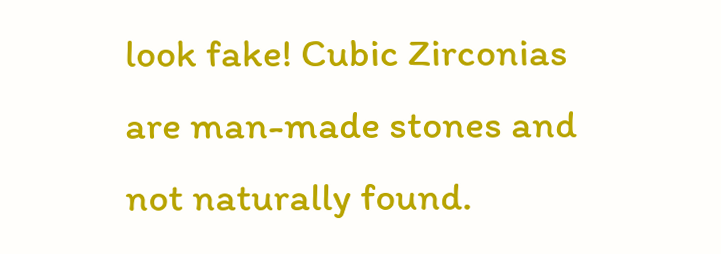look fake! Cubic Zirconias are man-made stones and not naturally found.